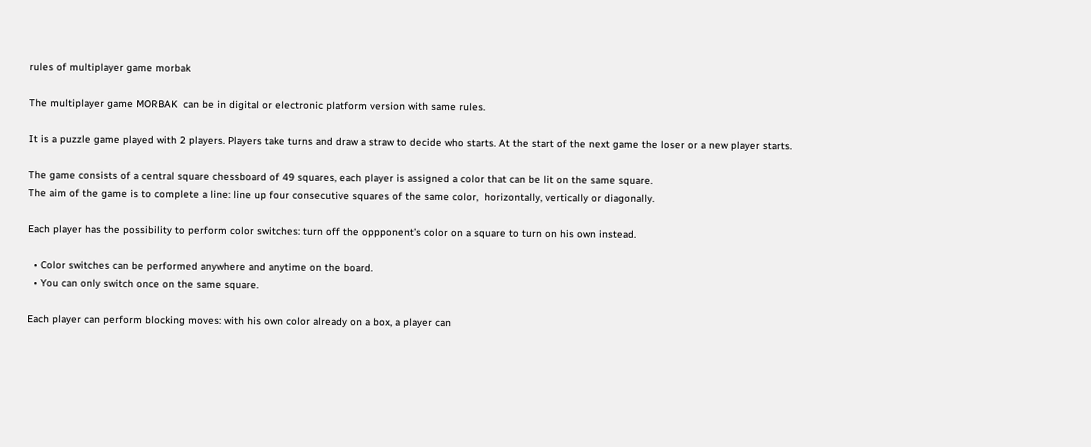rules of multiplayer game morbak

The multiplayer game MORBAK  can be in digital or electronic platform version with same rules.

It is a puzzle game played with 2 players. Players take turns and draw a straw to decide who starts. At the start of the next game the loser or a new player starts.

The game consists of a central square chessboard of 49 squares, each player is assigned a color that can be lit on the same square.
The aim of the game is to complete a line: line up four consecutive squares of the same color,  horizontally, vertically or diagonally.

Each player has the possibility to perform color switches: turn off the oppponent’s color on a square to turn on his own instead.

  • Color switches can be performed anywhere and anytime on the board.
  • You can only switch once on the same square.

Each player can perform blocking moves: with his own color already on a box, a player can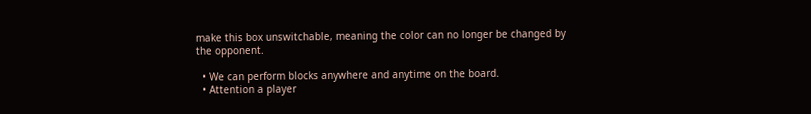make this box unswitchable, meaning the color can no longer be changed by the opponent.

  • We can perform blocks anywhere and anytime on the board.
  • Attention a player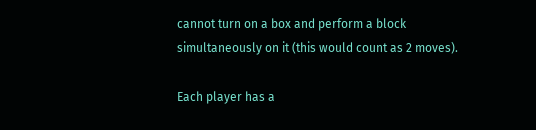cannot turn on a box and perform a block simultaneously on it (this would count as 2 moves).

Each player has a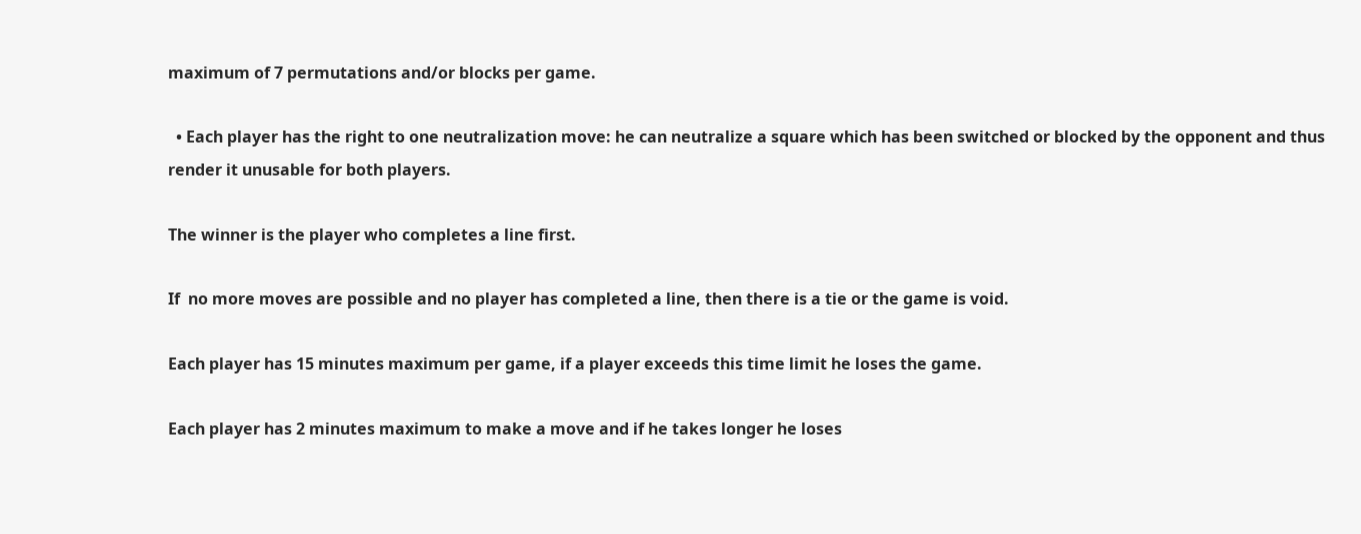maximum of 7 permutations and/or blocks per game.

  • Each player has the right to one neutralization move: he can neutralize a square which has been switched or blocked by the opponent and thus render it unusable for both players.

The winner is the player who completes a line first.

If  no more moves are possible and no player has completed a line, then there is a tie or the game is void.

Each player has 15 minutes maximum per game, if a player exceeds this time limit he loses the game.

Each player has 2 minutes maximum to make a move and if he takes longer he loses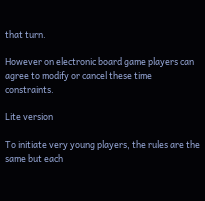that turn.

However on electronic board game players can agree to modify or cancel these time constraints.

Lite version

To initiate very young players, the rules are the same but each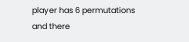player has 6 permutations and there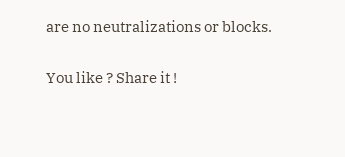are no neutralizations or blocks.

You like ? Share it !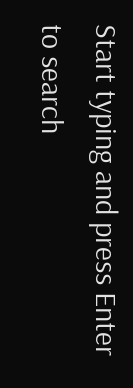Start typing and press Enter to search